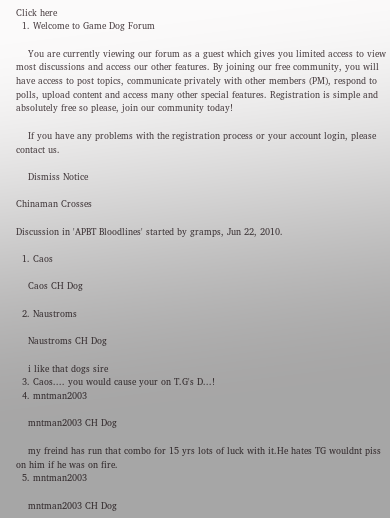Click here
  1. Welcome to Game Dog Forum

    You are currently viewing our forum as a guest which gives you limited access to view most discussions and access our other features. By joining our free community, you will have access to post topics, communicate privately with other members (PM), respond to polls, upload content and access many other special features. Registration is simple and absolutely free so please, join our community today!

    If you have any problems with the registration process or your account login, please contact us.

    Dismiss Notice

Chinaman Crosses

Discussion in 'APBT Bloodlines' started by gramps, Jun 22, 2010.

  1. Caos

    Caos CH Dog

  2. Naustroms

    Naustroms CH Dog

    i like that dogs sire
  3. Caos.... you would cause your on T.G's D...!
  4. mntman2003

    mntman2003 CH Dog

    my freind has run that combo for 15 yrs lots of luck with it.He hates TG wouldnt piss on him if he was on fire.
  5. mntman2003

    mntman2003 CH Dog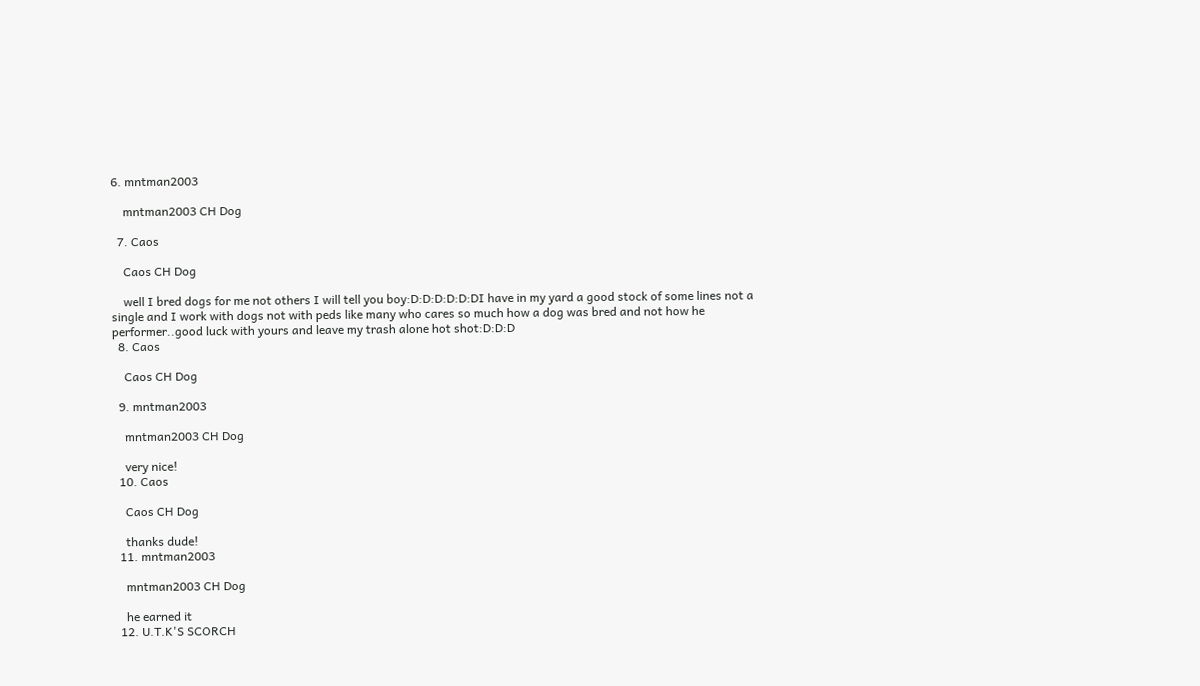6. mntman2003

    mntman2003 CH Dog

  7. Caos

    Caos CH Dog

    well I bred dogs for me not others I will tell you boy:D:D:D:D:D:DI have in my yard a good stock of some lines not a single and I work with dogs not with peds like many who cares so much how a dog was bred and not how he performer..good luck with yours and leave my trash alone hot shot:D:D:D
  8. Caos

    Caos CH Dog

  9. mntman2003

    mntman2003 CH Dog

    very nice!
  10. Caos

    Caos CH Dog

    thanks dude!
  11. mntman2003

    mntman2003 CH Dog

    he earned it
  12. U.T.K'S SCORCH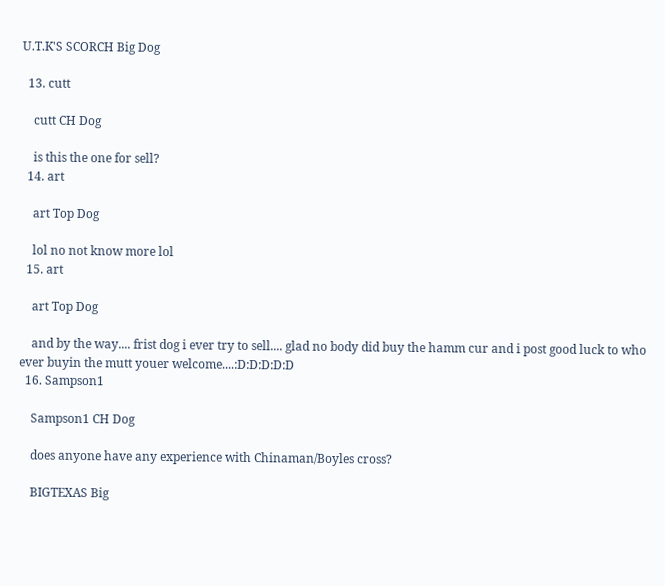U.T.K'S SCORCH Big Dog

  13. cutt

    cutt CH Dog

    is this the one for sell?
  14. art

    art Top Dog

    lol no not know more lol
  15. art

    art Top Dog

    and by the way.... frist dog i ever try to sell.... glad no body did buy the hamm cur and i post good luck to who ever buyin the mutt youer welcome....:D:D:D:D:D
  16. Sampson1

    Sampson1 CH Dog

    does anyone have any experience with Chinaman/Boyles cross?

    BIGTEXAS Big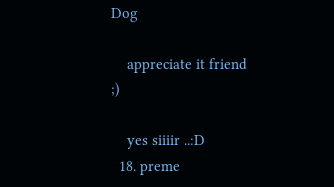Dog

    appreciate it friend ;)

    yes siiiir ..:D
  18. preme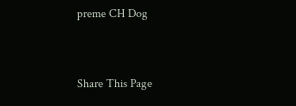preme CH Dog



Share This Page